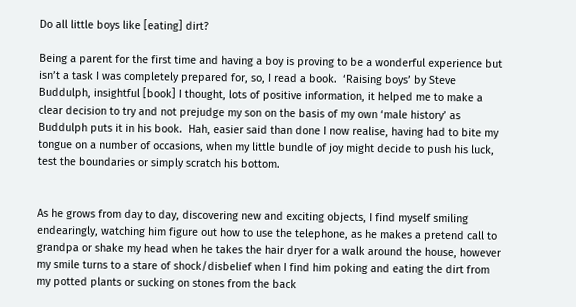Do all little boys like [eating] dirt?

Being a parent for the first time and having a boy is proving to be a wonderful experience but isn’t a task I was completely prepared for, so, I read a book.  ‘Raising boys’ by Steve Buddulph, insightful [book] I thought, lots of positive information, it helped me to make a clear decision to try and not prejudge my son on the basis of my own ‘male history’ as Buddulph puts it in his book.  Hah, easier said than done I now realise, having had to bite my tongue on a number of occasions, when my little bundle of joy might decide to push his luck, test the boundaries or simply scratch his bottom.


As he grows from day to day, discovering new and exciting objects, I find myself smiling endearingly, watching him figure out how to use the telephone, as he makes a pretend call to grandpa or shake my head when he takes the hair dryer for a walk around the house, however my smile turns to a stare of shock/disbelief when I find him poking and eating the dirt from my potted plants or sucking on stones from the back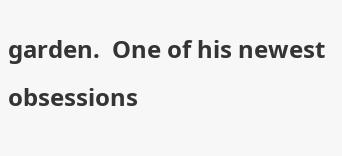garden.  One of his newest obsessions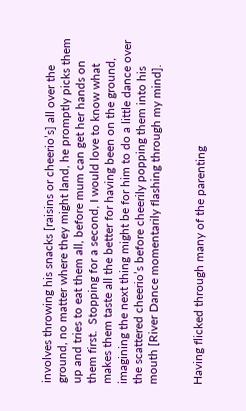involves throwing his snacks [raisins or cheerio’s] all over the ground, no matter where they might land, he promptly picks them up and tries to eat them all, before mum can get her hands on them first.  Stopping for a second, I would love to know what makes them taste all the better for having been on the ground, imagining the next thing might be for him to do a little dance over the scattered cheerio’s before cheerily popping them into his mouth [River Dance momentarily flashing through my mind].


Having flicked through many of the parenting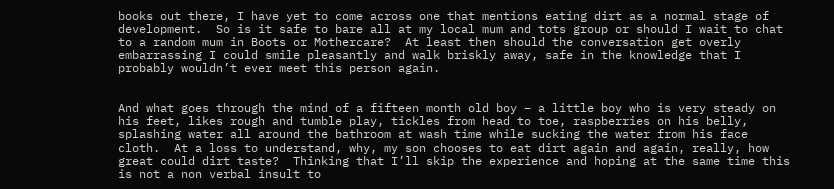books out there, I have yet to come across one that mentions eating dirt as a normal stage of development.  So is it safe to bare all at my local mum and tots group or should I wait to chat to a random mum in Boots or Mothercare?  At least then should the conversation get overly embarrassing I could smile pleasantly and walk briskly away, safe in the knowledge that I probably wouldn’t ever meet this person again.


And what goes through the mind of a fifteen month old boy – a little boy who is very steady on his feet, likes rough and tumble play, tickles from head to toe, raspberries on his belly, splashing water all around the bathroom at wash time while sucking the water from his face cloth.  At a loss to understand, why, my son chooses to eat dirt again and again, really, how great could dirt taste?  Thinking that I’ll skip the experience and hoping at the same time this is not a non verbal insult to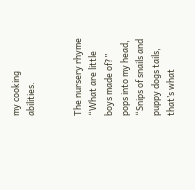my cooking abilities.


The nursery rhyme “What are little boys made of?” pops into my head, “Snips of snails and puppy dogs tails, that’s what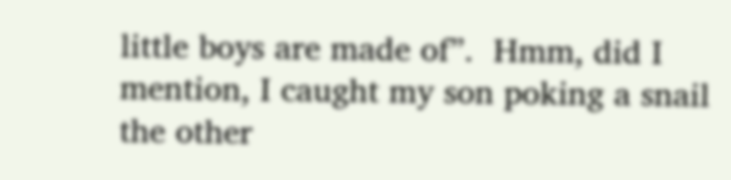little boys are made of”.  Hmm, did I mention, I caught my son poking a snail the other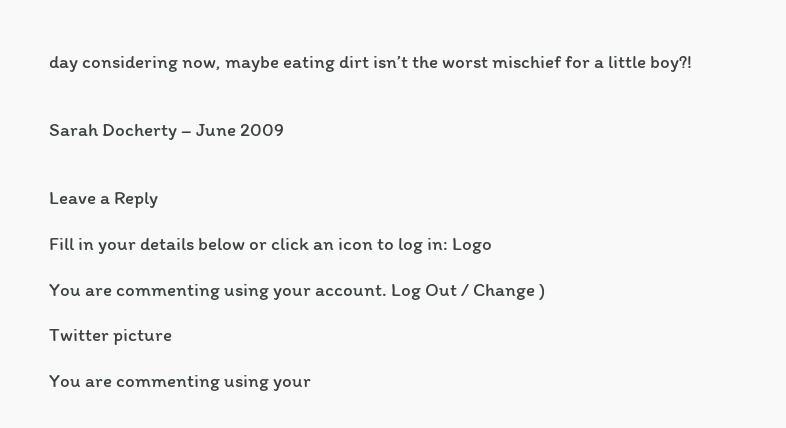day considering now, maybe eating dirt isn’t the worst mischief for a little boy?!


Sarah Docherty – June 2009


Leave a Reply

Fill in your details below or click an icon to log in: Logo

You are commenting using your account. Log Out / Change )

Twitter picture

You are commenting using your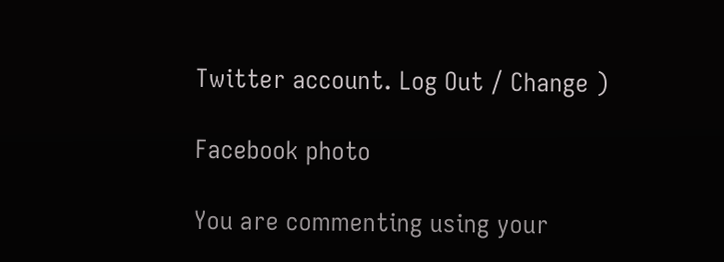Twitter account. Log Out / Change )

Facebook photo

You are commenting using your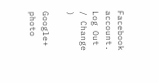Facebook account. Log Out / Change )

Google+ photo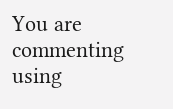You are commenting using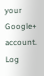your Google+ account. Log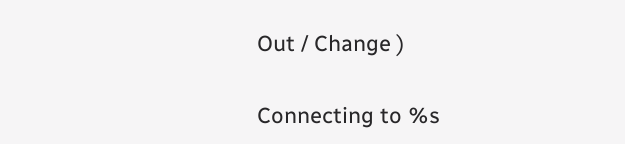Out / Change )

Connecting to %s